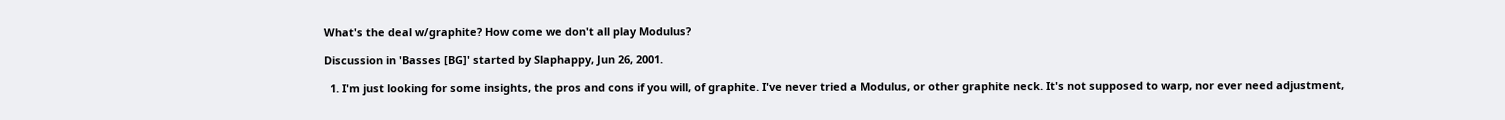What's the deal w/graphite? How come we don't all play Modulus?

Discussion in 'Basses [BG]' started by Slaphappy, Jun 26, 2001.

  1. I'm just looking for some insights, the pros and cons if you will, of graphite. I've never tried a Modulus, or other graphite neck. It's not supposed to warp, nor ever need adjustment,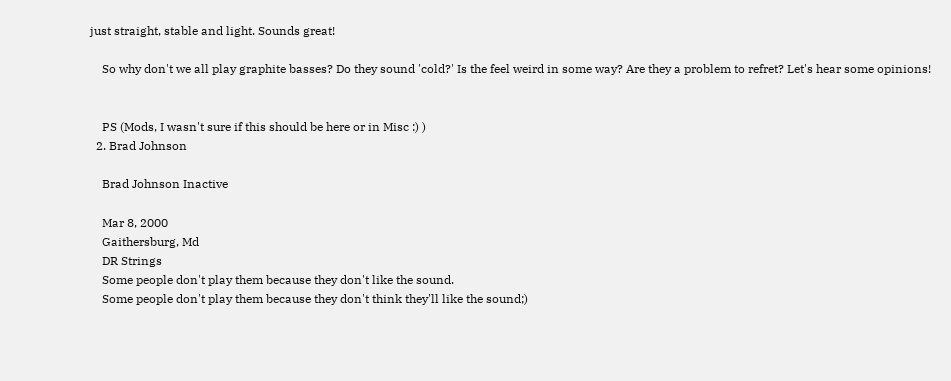just straight, stable and light. Sounds great!

    So why don't we all play graphite basses? Do they sound 'cold?' Is the feel weird in some way? Are they a problem to refret? Let's hear some opinions!


    PS (Mods, I wasn't sure if this should be here or in Misc :) )
  2. Brad Johnson

    Brad Johnson Inactive

    Mar 8, 2000
    Gaithersburg, Md
    DR Strings
    Some people don't play them because they don't like the sound.
    Some people don't play them because they don't think they'll like the sound;)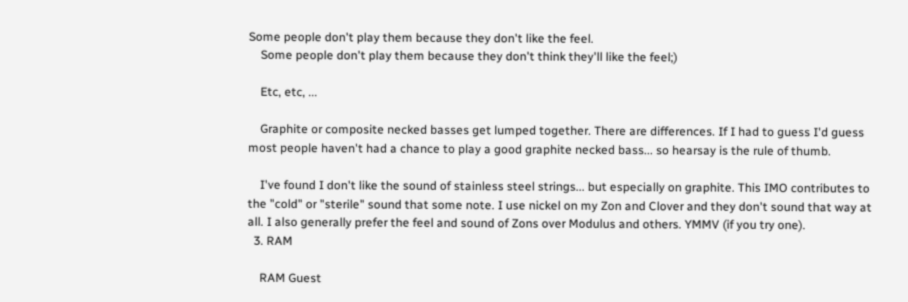Some people don't play them because they don't like the feel.
    Some people don't play them because they don't think they'll like the feel;)

    Etc, etc, ...

    Graphite or composite necked basses get lumped together. There are differences. If I had to guess I'd guess most people haven't had a chance to play a good graphite necked bass... so hearsay is the rule of thumb.

    I've found I don't like the sound of stainless steel strings... but especially on graphite. This IMO contributes to the "cold" or "sterile" sound that some note. I use nickel on my Zon and Clover and they don't sound that way at all. I also generally prefer the feel and sound of Zons over Modulus and others. YMMV (if you try one).
  3. RAM

    RAM Guest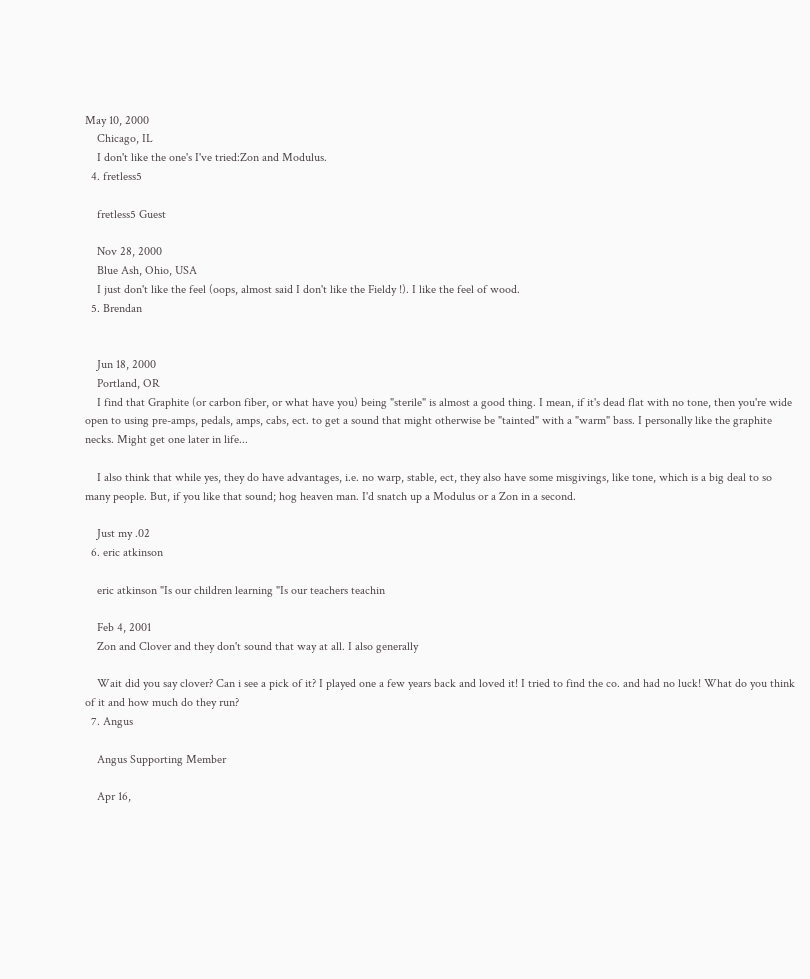May 10, 2000
    Chicago, IL
    I don't like the one's I've tried:Zon and Modulus.
  4. fretless5

    fretless5 Guest

    Nov 28, 2000
    Blue Ash, Ohio, USA
    I just don't like the feel (oops, almost said I don't like the Fieldy !). I like the feel of wood.
  5. Brendan


    Jun 18, 2000
    Portland, OR
    I find that Graphite (or carbon fiber, or what have you) being "sterile" is almost a good thing. I mean, if it's dead flat with no tone, then you're wide open to using pre-amps, pedals, amps, cabs, ect. to get a sound that might otherwise be "tainted" with a "warm" bass. I personally like the graphite necks. Might get one later in life...

    I also think that while yes, they do have advantages, i.e. no warp, stable, ect, they also have some misgivings, like tone, which is a big deal to so many people. But, if you like that sound; hog heaven man. I'd snatch up a Modulus or a Zon in a second.

    Just my .02
  6. eric atkinson

    eric atkinson "Is our children learning "Is our teachers teachin

    Feb 4, 2001
    Zon and Clover and they don't sound that way at all. I also generally

    Wait did you say clover? Can i see a pick of it? I played one a few years back and loved it! I tried to find the co. and had no luck! What do you think of it and how much do they run?
  7. Angus

    Angus Supporting Member

    Apr 16,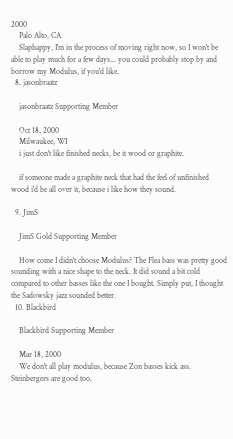2000
    Palo Alto, CA
    Slaphappy, I'm in the process of moving right now, so I won't be able to play much for a few days... you could probably stop by and borrow my Modulus, if you'd like.
  8. jasonbraatz

    jasonbraatz Supporting Member

    Oct 18, 2000
    Milwaukee, WI
    i just don't like finished necks, be it wood or graphite.

    if someone made a graphite neck that had the feel of unfinished wood i'd be all over it, because i like how they sound.

  9. JimS

    JimS Gold Supporting Member

    How come I didn't choose Modulus? The Flea bass was pretty good sounding with a nice shape to the neck. It did sound a bit cold compared to other basses like the one I bought. Simply put, I thought the Sadowsky jazz sounded better.
  10. Blackbird

    Blackbird Supporting Member

    Mar 18, 2000
    We don't all play modulus, because Zon basses kick ass. Steinbergers are good too.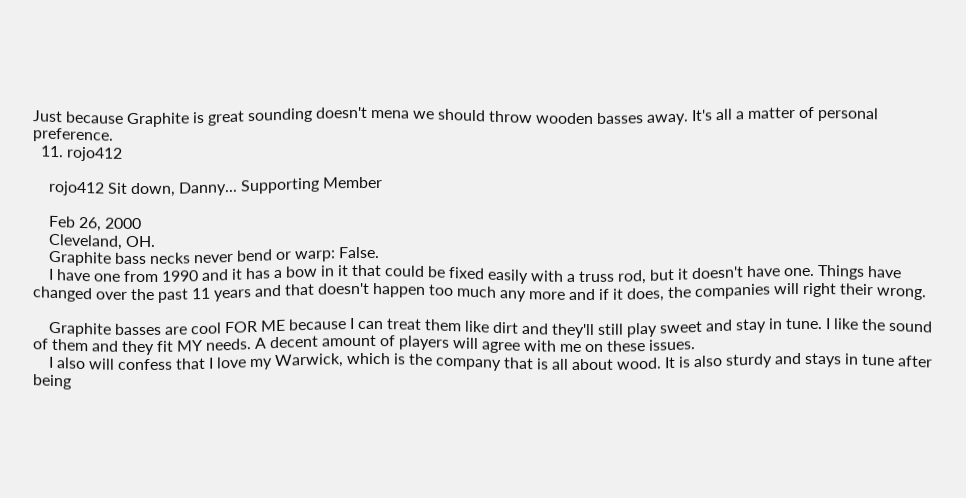Just because Graphite is great sounding doesn't mena we should throw wooden basses away. It's all a matter of personal preference.
  11. rojo412

    rojo412 Sit down, Danny... Supporting Member

    Feb 26, 2000
    Cleveland, OH.
    Graphite bass necks never bend or warp: False.
    I have one from 1990 and it has a bow in it that could be fixed easily with a truss rod, but it doesn't have one. Things have changed over the past 11 years and that doesn't happen too much any more and if it does, the companies will right their wrong.

    Graphite basses are cool FOR ME because I can treat them like dirt and they'll still play sweet and stay in tune. I like the sound of them and they fit MY needs. A decent amount of players will agree with me on these issues.
    I also will confess that I love my Warwick, which is the company that is all about wood. It is also sturdy and stays in tune after being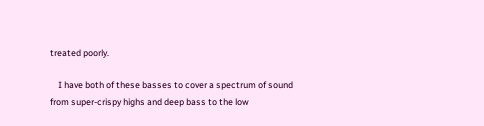treated poorly.

    I have both of these basses to cover a spectrum of sound from super-crispy highs and deep bass to the low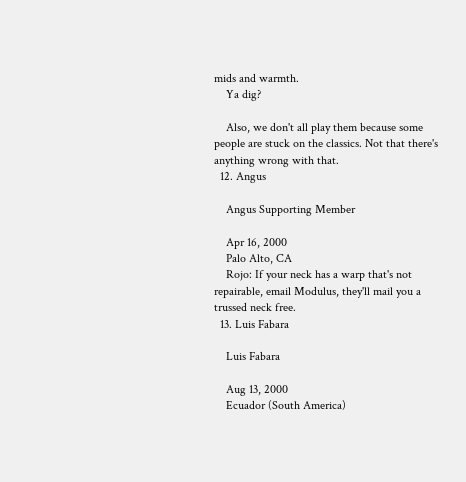mids and warmth.
    Ya dig?

    Also, we don't all play them because some people are stuck on the classics. Not that there's anything wrong with that.
  12. Angus

    Angus Supporting Member

    Apr 16, 2000
    Palo Alto, CA
    Rojo: If your neck has a warp that's not repairable, email Modulus, they'll mail you a trussed neck free.
  13. Luis Fabara

    Luis Fabara

    Aug 13, 2000
    Ecuador (South America)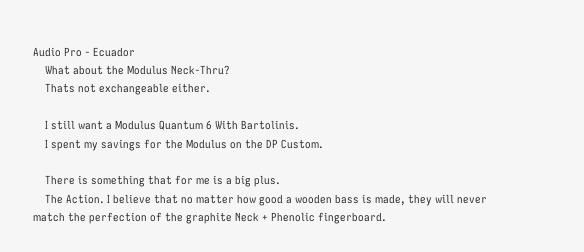Audio Pro - Ecuador
    What about the Modulus Neck-Thru?
    Thats not exchangeable either.

    I still want a Modulus Quantum 6 With Bartolinis.
    I spent my savings for the Modulus on the DP Custom.

    There is something that for me is a big plus.
    The Action. I believe that no matter how good a wooden bass is made, they will never match the perfection of the graphite Neck + Phenolic fingerboard.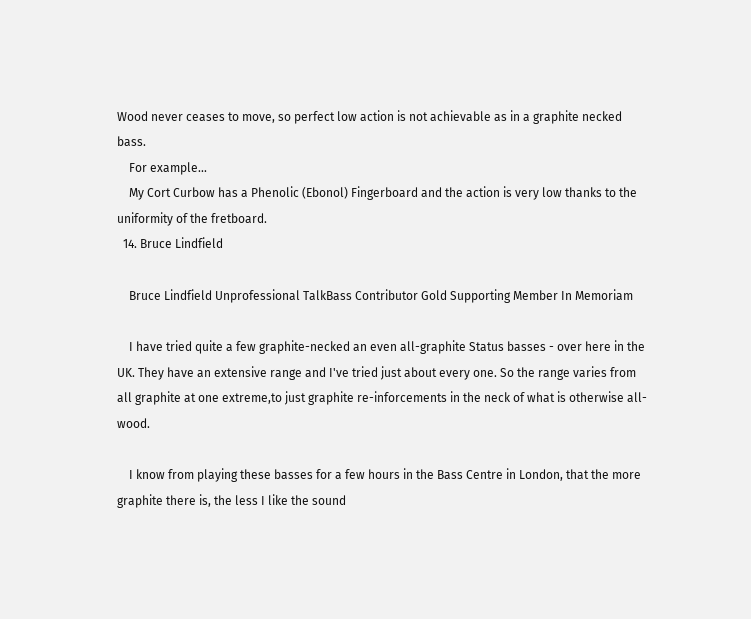Wood never ceases to move, so perfect low action is not achievable as in a graphite necked bass.
    For example...
    My Cort Curbow has a Phenolic (Ebonol) Fingerboard and the action is very low thanks to the uniformity of the fretboard.
  14. Bruce Lindfield

    Bruce Lindfield Unprofessional TalkBass Contributor Gold Supporting Member In Memoriam

    I have tried quite a few graphite-necked an even all-graphite Status basses - over here in the UK. They have an extensive range and I've tried just about every one. So the range varies from all graphite at one extreme,to just graphite re-inforcements in the neck of what is otherwise all-wood.

    I know from playing these basses for a few hours in the Bass Centre in London, that the more graphite there is, the less I like the sound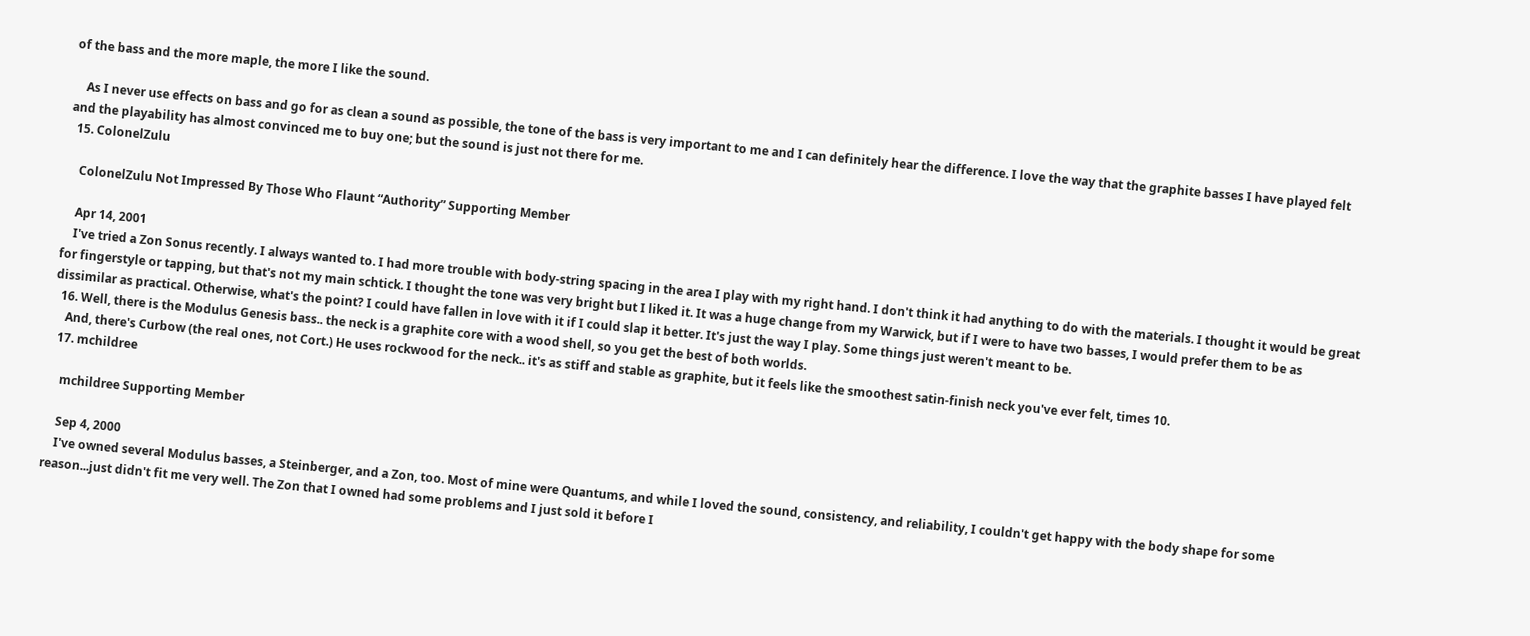of the bass and the more maple, the more I like the sound.

    As I never use effects on bass and go for as clean a sound as possible, the tone of the bass is very important to me and I can definitely hear the difference. I love the way that the graphite basses I have played felt and the playability has almost convinced me to buy one; but the sound is just not there for me.
  15. ColonelZulu

    ColonelZulu Not Impressed By Those Who Flaunt “Authority” Supporting Member

    Apr 14, 2001
    I've tried a Zon Sonus recently. I always wanted to. I had more trouble with body-string spacing in the area I play with my right hand. I don't think it had anything to do with the materials. I thought it would be great for fingerstyle or tapping, but that's not my main schtick. I thought the tone was very bright but I liked it. It was a huge change from my Warwick, but if I were to have two basses, I would prefer them to be as dissimilar as practical. Otherwise, what's the point? I could have fallen in love with it if I could slap it better. It's just the way I play. Some things just weren't meant to be.
  16. Well, there is the Modulus Genesis bass.. the neck is a graphite core with a wood shell, so you get the best of both worlds.
    And, there's Curbow (the real ones, not Cort.) He uses rockwood for the neck.. it's as stiff and stable as graphite, but it feels like the smoothest satin-finish neck you've ever felt, times 10.
  17. mchildree

    mchildree Supporting Member

    Sep 4, 2000
    I've owned several Modulus basses, a Steinberger, and a Zon, too. Most of mine were Quantums, and while I loved the sound, consistency, and reliability, I couldn't get happy with the body shape for some reason...just didn't fit me very well. The Zon that I owned had some problems and I just sold it before I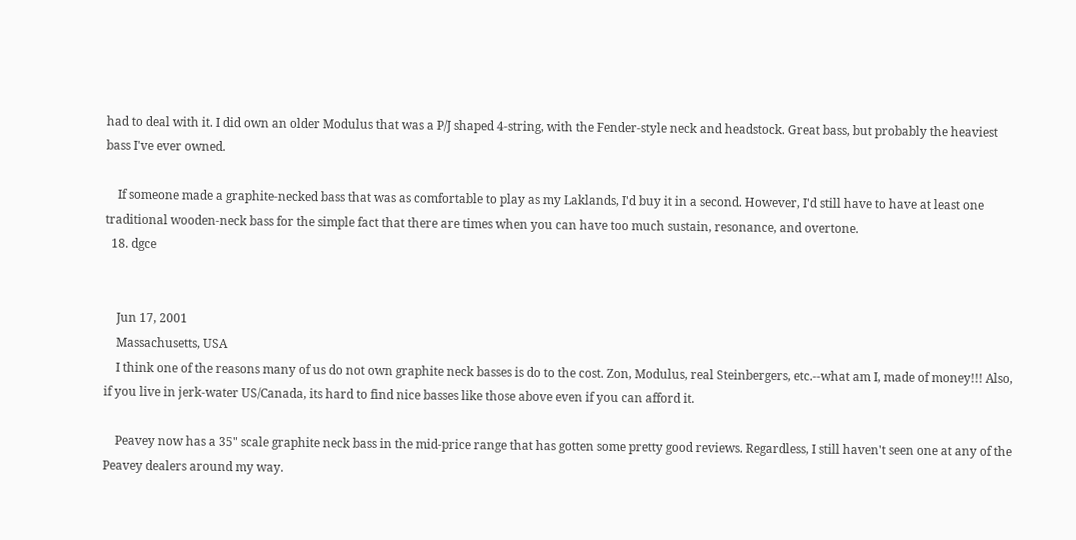had to deal with it. I did own an older Modulus that was a P/J shaped 4-string, with the Fender-style neck and headstock. Great bass, but probably the heaviest bass I've ever owned.

    If someone made a graphite-necked bass that was as comfortable to play as my Laklands, I'd buy it in a second. However, I'd still have to have at least one traditional wooden-neck bass for the simple fact that there are times when you can have too much sustain, resonance, and overtone.
  18. dgce


    Jun 17, 2001
    Massachusetts, USA
    I think one of the reasons many of us do not own graphite neck basses is do to the cost. Zon, Modulus, real Steinbergers, etc.--what am I, made of money!!! Also, if you live in jerk-water US/Canada, its hard to find nice basses like those above even if you can afford it.

    Peavey now has a 35" scale graphite neck bass in the mid-price range that has gotten some pretty good reviews. Regardless, I still haven't seen one at any of the Peavey dealers around my way.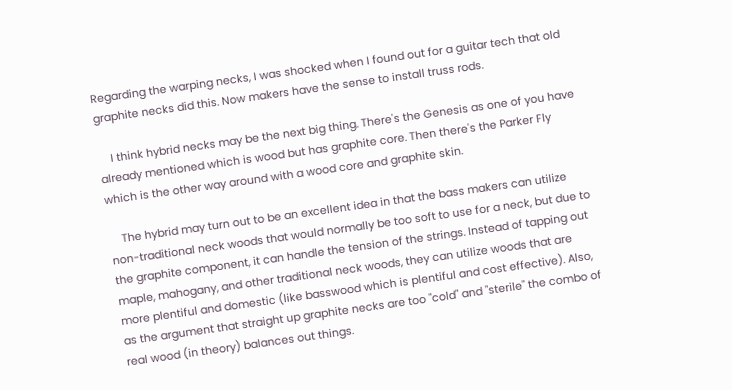Regarding the warping necks, I was shocked when I found out for a guitar tech that old graphite necks did this. Now makers have the sense to install truss rods.

    I think hybrid necks may be the next big thing. There's the Genesis as one of you have already mentioned which is wood but has graphite core. Then there's the Parker Fly which is the other way around with a wood core and graphite skin.

    The hybrid may turn out to be an excellent idea in that the bass makers can utilize non-traditional neck woods that would normally be too soft to use for a neck, but due to the graphite component, it can handle the tension of the strings. Instead of tapping out maple, mahogany, and other traditional neck woods, they can utilize woods that are more plentiful and domestic (like basswood which is plentiful and cost effective). Also, as the argument that straight up graphite necks are too "cold" and "sterile" the combo of real wood (in theory) balances out things.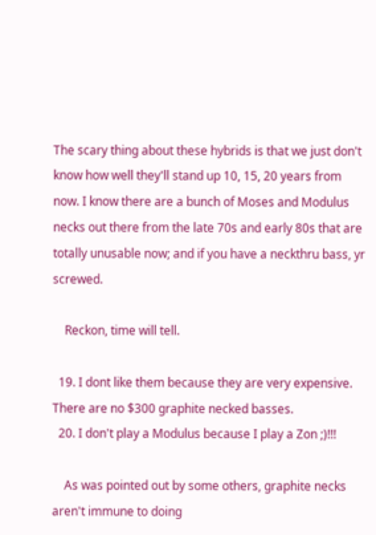The scary thing about these hybrids is that we just don't know how well they'll stand up 10, 15, 20 years from now. I know there are a bunch of Moses and Modulus necks out there from the late 70s and early 80s that are totally unusable now; and if you have a neckthru bass, yr screwed.

    Reckon, time will tell.

  19. I dont like them because they are very expensive. There are no $300 graphite necked basses.
  20. I don't play a Modulus because I play a Zon ;)!!!

    As was pointed out by some others, graphite necks aren't immune to doing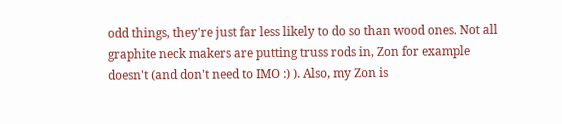odd things, they're just far less likely to do so than wood ones. Not all graphite neck makers are putting truss rods in, Zon for example doesn't (and don't need to IMO :) ). Also, my Zon is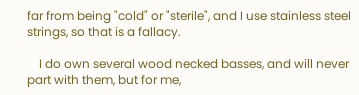far from being "cold" or "sterile", and I use stainless steel strings, so that is a fallacy.

    I do own several wood necked basses, and will never part with them, but for me,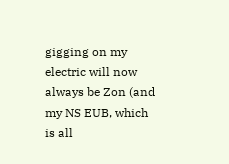gigging on my electric will now always be Zon (and my NS EUB, which is all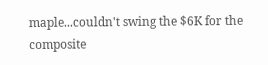maple...couldn't swing the $6K for the composite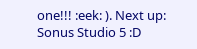one!!! :eek: ). Next up: Sonus Studio 5 :D